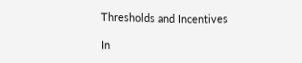Thresholds and Incentives

In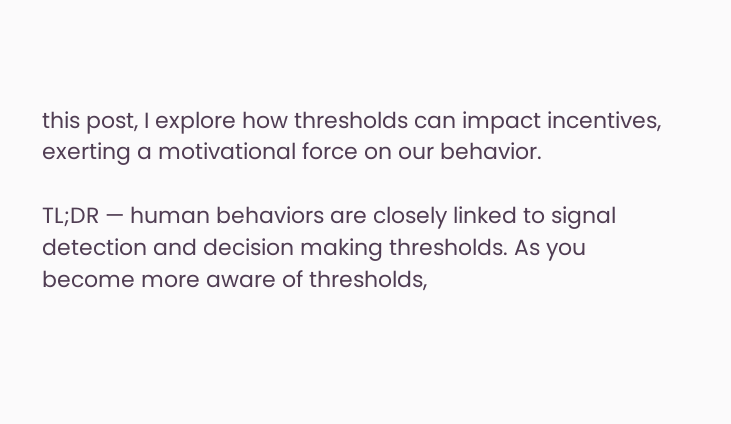this post, I explore how thresholds can impact incentives, exerting a motivational force on our behavior.

TL;DR — human behaviors are closely linked to signal detection and decision making thresholds. As you become more aware of thresholds,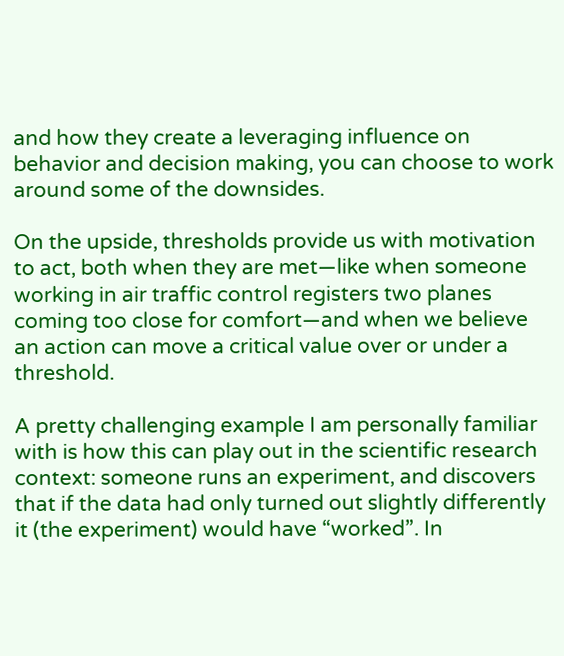and how they create a leveraging influence on behavior and decision making, you can choose to work around some of the downsides.

On the upside, thresholds provide us with motivation to act, both when they are met—like when someone working in air traffic control registers two planes coming too close for comfort—and when we believe an action can move a critical value over or under a threshold.

A pretty challenging example I am personally familiar with is how this can play out in the scientific research context: someone runs an experiment, and discovers that if the data had only turned out slightly differently it (the experiment) would have “worked”. In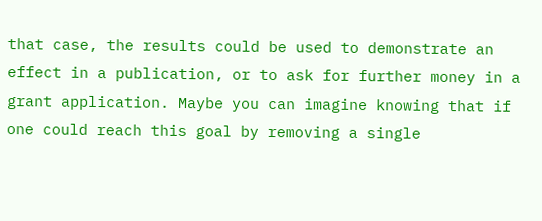that case, the results could be used to demonstrate an effect in a publication, or to ask for further money in a grant application. Maybe you can imagine knowing that if one could reach this goal by removing a single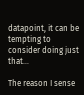datapoint, it can be tempting to consider doing just that…

The reason I sense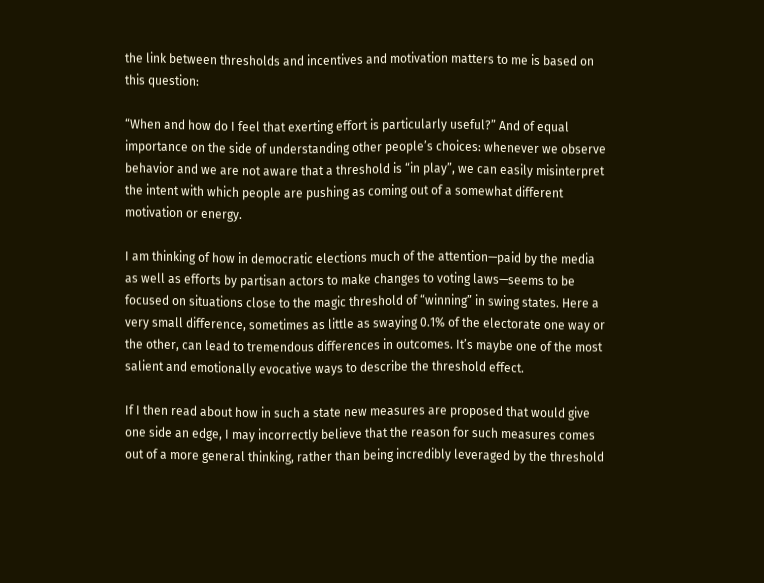the link between thresholds and incentives and motivation matters to me is based on this question:

“When and how do I feel that exerting effort is particularly useful?” And of equal importance on the side of understanding other people’s choices: whenever we observe behavior and we are not aware that a threshold is “in play”, we can easily misinterpret the intent with which people are pushing as coming out of a somewhat different motivation or energy.

I am thinking of how in democratic elections much of the attention—paid by the media as well as efforts by partisan actors to make changes to voting laws—seems to be focused on situations close to the magic threshold of “winning” in swing states. Here a very small difference, sometimes as little as swaying 0.1% of the electorate one way or the other, can lead to tremendous differences in outcomes. It’s maybe one of the most salient and emotionally evocative ways to describe the threshold effect.

If I then read about how in such a state new measures are proposed that would give one side an edge, I may incorrectly believe that the reason for such measures comes out of a more general thinking, rather than being incredibly leveraged by the threshold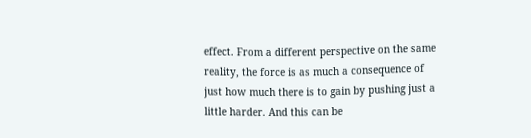effect. From a different perspective on the same reality, the force is as much a consequence of just how much there is to gain by pushing just a little harder. And this can be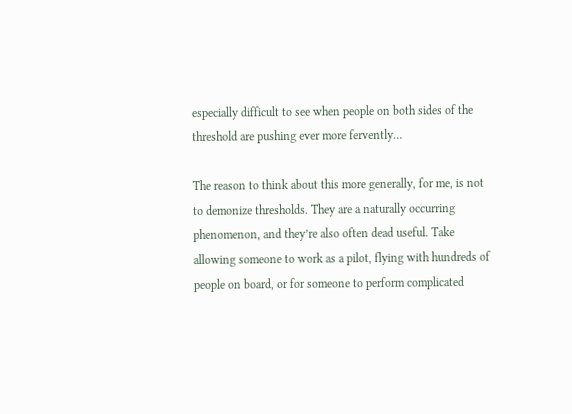especially difficult to see when people on both sides of the threshold are pushing ever more fervently…

The reason to think about this more generally, for me, is not to demonize thresholds. They are a naturally occurring phenomenon, and they’re also often dead useful. Take allowing someone to work as a pilot, flying with hundreds of people on board, or for someone to perform complicated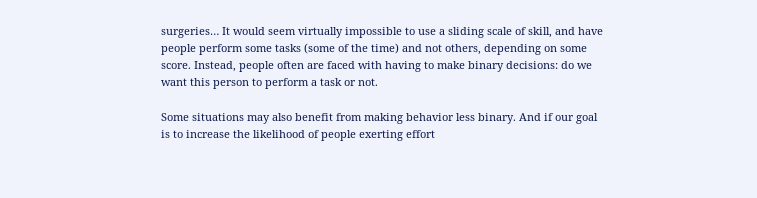surgeries… It would seem virtually impossible to use a sliding scale of skill, and have people perform some tasks (some of the time) and not others, depending on some score. Instead, people often are faced with having to make binary decisions: do we want this person to perform a task or not.

Some situations may also benefit from making behavior less binary. And if our goal is to increase the likelihood of people exerting effort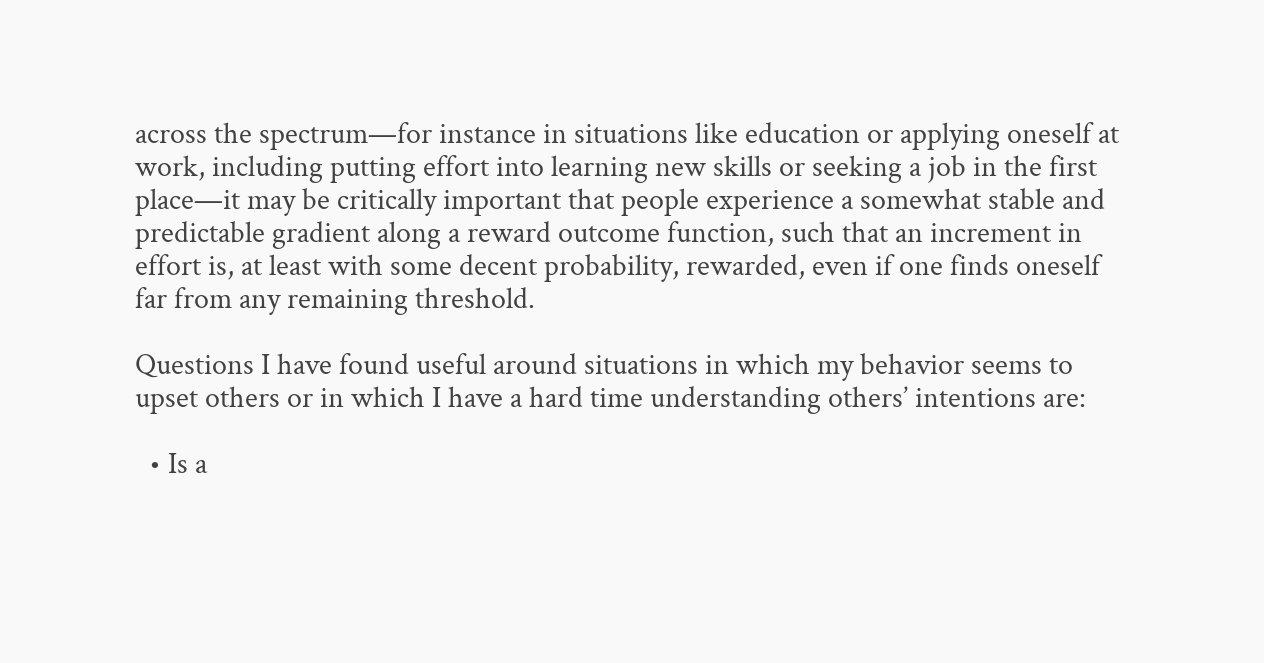across the spectrum—for instance in situations like education or applying oneself at work, including putting effort into learning new skills or seeking a job in the first place—it may be critically important that people experience a somewhat stable and predictable gradient along a reward outcome function, such that an increment in effort is, at least with some decent probability, rewarded, even if one finds oneself far from any remaining threshold.

Questions I have found useful around situations in which my behavior seems to upset others or in which I have a hard time understanding others’ intentions are:

  • Is a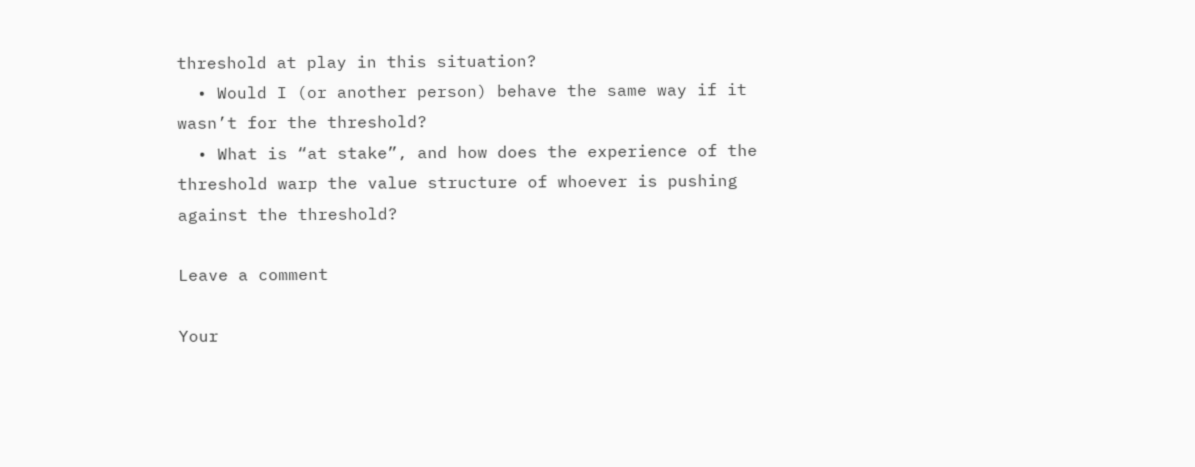threshold at play in this situation?
  • Would I (or another person) behave the same way if it wasn’t for the threshold?
  • What is “at stake”, and how does the experience of the threshold warp the value structure of whoever is pushing against the threshold?

Leave a comment

Your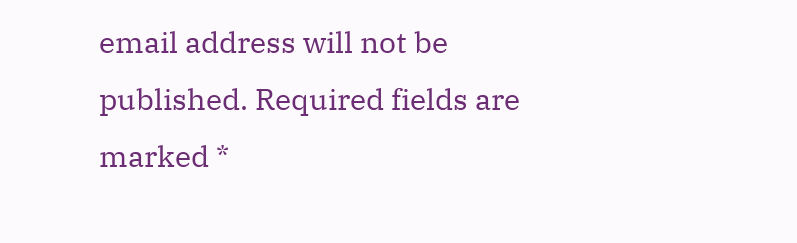email address will not be published. Required fields are marked *